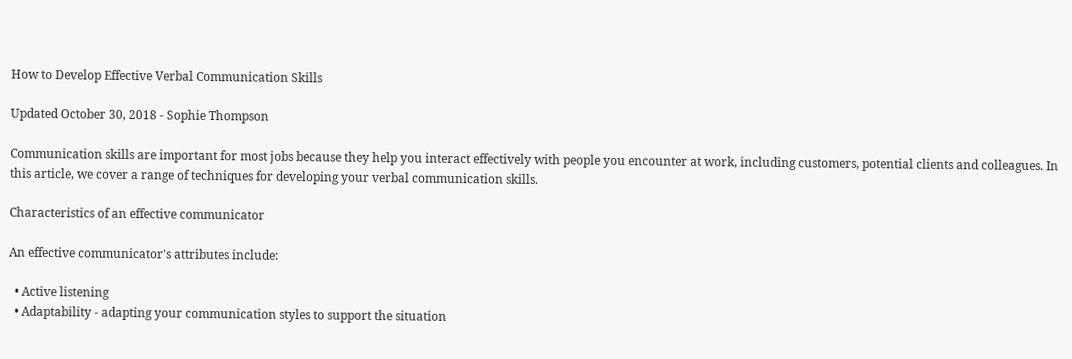How to Develop Effective Verbal Communication Skills

Updated October 30, 2018 - Sophie Thompson

Communication skills are important for most jobs because they help you interact effectively with people you encounter at work, including customers, potential clients and colleagues. In this article, we cover a range of techniques for developing your verbal communication skills.

Characteristics of an effective communicator

An effective communicator's attributes include:

  • Active listening
  • Adaptability - adapting your communication styles to support the situation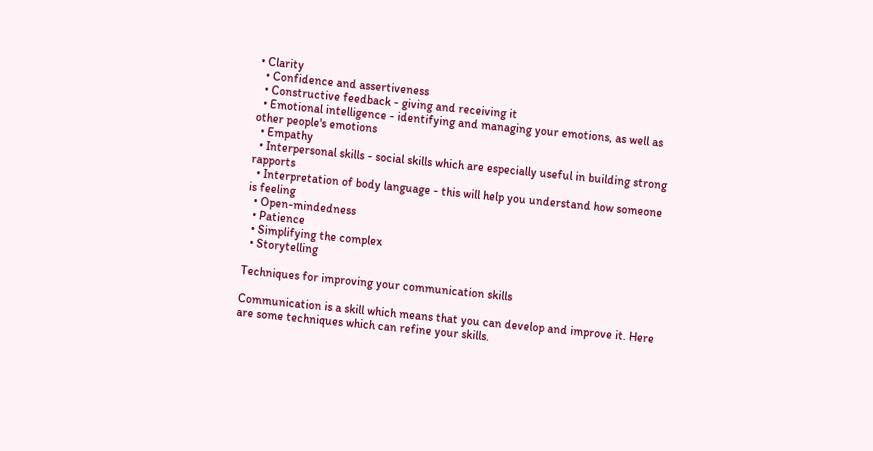• Clarity
  • Confidence and assertiveness
  • Constructive feedback - giving and receiving it
  • Emotional intelligence - identifying and managing your emotions, as well as other people's emotions
  • Empathy
  • Interpersonal skills - social skills which are especially useful in building strong rapports
  • Interpretation of body language - this will help you understand how someone is feeling
  • Open-mindedness
  • Patience
  • Simplifying the complex
  • Storytelling

Techniques for improving your communication skills

Communication is a skill which means that you can develop and improve it. Here are some techniques which can refine your skills.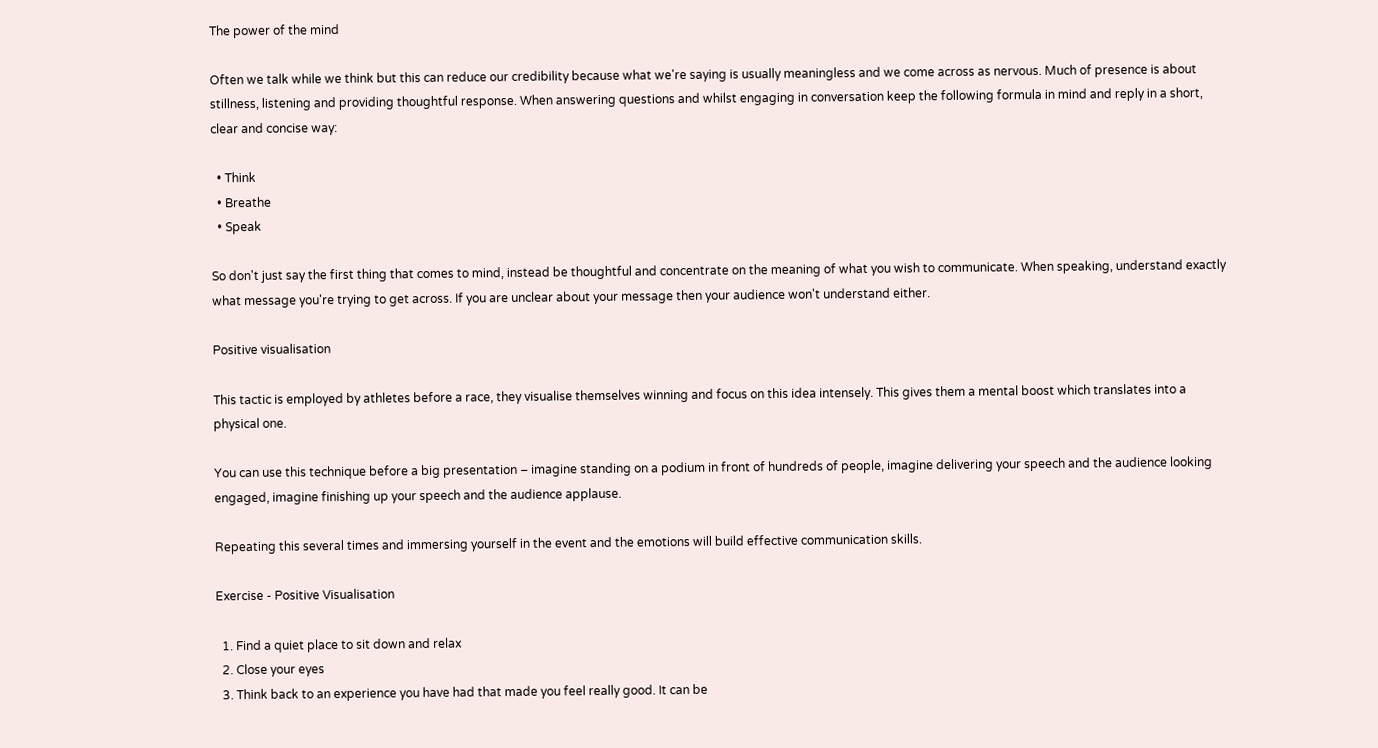The power of the mind

Often we talk while we think but this can reduce our credibility because what we're saying is usually meaningless and we come across as nervous. Much of presence is about stillness, listening and providing thoughtful response. When answering questions and whilst engaging in conversation keep the following formula in mind and reply in a short, clear and concise way:

  • Think
  • Breathe
  • Speak

So don't just say the first thing that comes to mind, instead be thoughtful and concentrate on the meaning of what you wish to communicate. When speaking, understand exactly what message you're trying to get across. If you are unclear about your message then your audience won't understand either.

Positive visualisation

This tactic is employed by athletes before a race, they visualise themselves winning and focus on this idea intensely. This gives them a mental boost which translates into a physical one.

You can use this technique before a big presentation – imagine standing on a podium in front of hundreds of people, imagine delivering your speech and the audience looking engaged, imagine finishing up your speech and the audience applause.

Repeating this several times and immersing yourself in the event and the emotions will build effective communication skills.

Exercise - Positive Visualisation

  1. Find a quiet place to sit down and relax
  2. Close your eyes
  3. Think back to an experience you have had that made you feel really good. It can be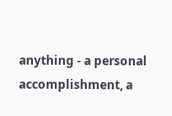anything - a personal accomplishment, a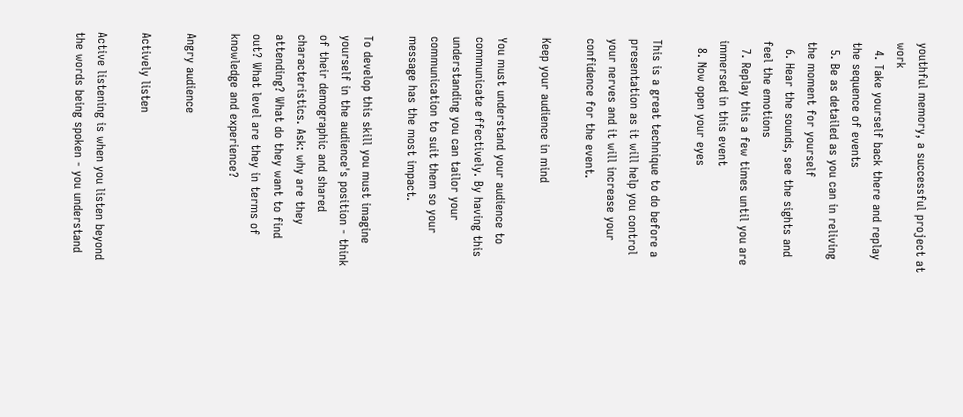youthful memory, a successful project at work
  4. Take yourself back there and replay the sequence of events
  5. Be as detailed as you can in reliving the moment for yourself
  6. Hear the sounds, see the sights and feel the emotions
  7. Replay this a few times until you are immersed in this event
  8. Now open your eyes

This is a great technique to do before a presentation as it will help you control your nerves and it will increase your confidence for the event.

Keep your audience in mind

You must understand your audience to communicate effectively. By having this understanding you can tailor your communication to suit them so your message has the most impact.

To develop this skill you must imagine yourself in the audience's position - think of their demographic and shared characteristics. Ask: why are they attending? What do they want to find out? What level are they in terms of knowledge and experience?

Angry audience

Actively listen

Active listening is when you listen beyond the words being spoken - you understand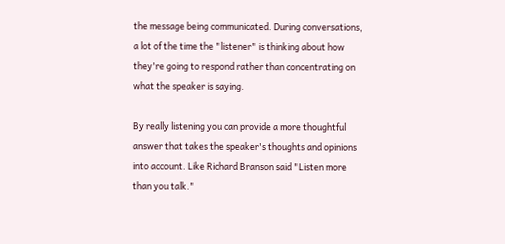the message being communicated. During conversations, a lot of the time the "listener" is thinking about how they're going to respond rather than concentrating on what the speaker is saying.

By really listening you can provide a more thoughtful answer that takes the speaker's thoughts and opinions into account. Like Richard Branson said "Listen more than you talk."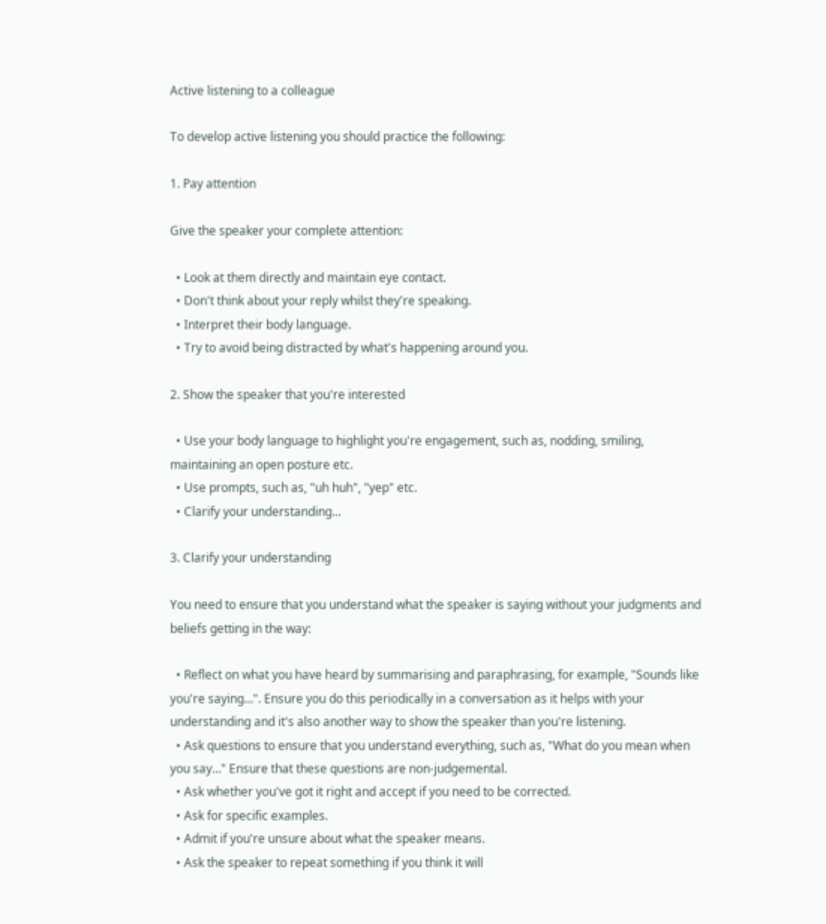Active listening to a colleague

To develop active listening you should practice the following:

1. Pay attention

Give the speaker your complete attention:

  • Look at them directly and maintain eye contact.
  • Don't think about your reply whilst they're speaking.
  • Interpret their body language.
  • Try to avoid being distracted by what's happening around you.

2. Show the speaker that you're interested

  • Use your body language to highlight you're engagement, such as, nodding, smiling, maintaining an open posture etc.
  • Use prompts, such as, "uh huh", "yep" etc.
  • Clarify your understanding...

3. Clarify your understanding

You need to ensure that you understand what the speaker is saying without your judgments and beliefs getting in the way:

  • Reflect on what you have heard by summarising and paraphrasing, for example, "Sounds like you're saying…". Ensure you do this periodically in a conversation as it helps with your understanding and it's also another way to show the speaker than you're listening.
  • Ask questions to ensure that you understand everything, such as, "What do you mean when you say…" Ensure that these questions are non-judgemental.
  • Ask whether you've got it right and accept if you need to be corrected.
  • Ask for specific examples.
  • Admit if you're unsure about what the speaker means.
  • Ask the speaker to repeat something if you think it will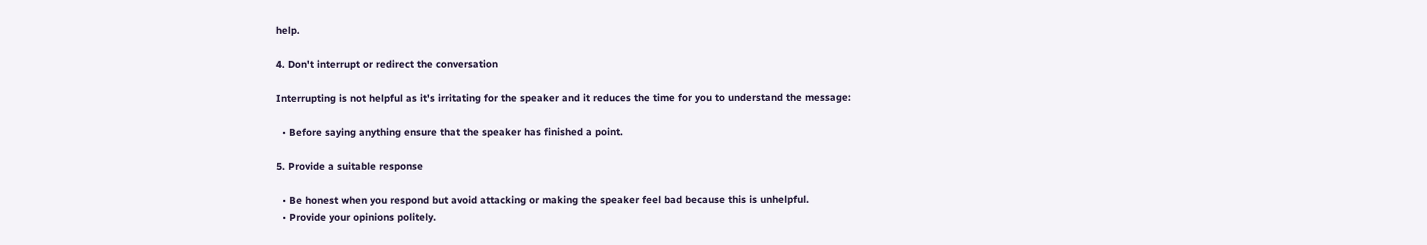help.

4. Don't interrupt or redirect the conversation

Interrupting is not helpful as it's irritating for the speaker and it reduces the time for you to understand the message:

  • Before saying anything ensure that the speaker has finished a point.

5. Provide a suitable response

  • Be honest when you respond but avoid attacking or making the speaker feel bad because this is unhelpful.
  • Provide your opinions politely.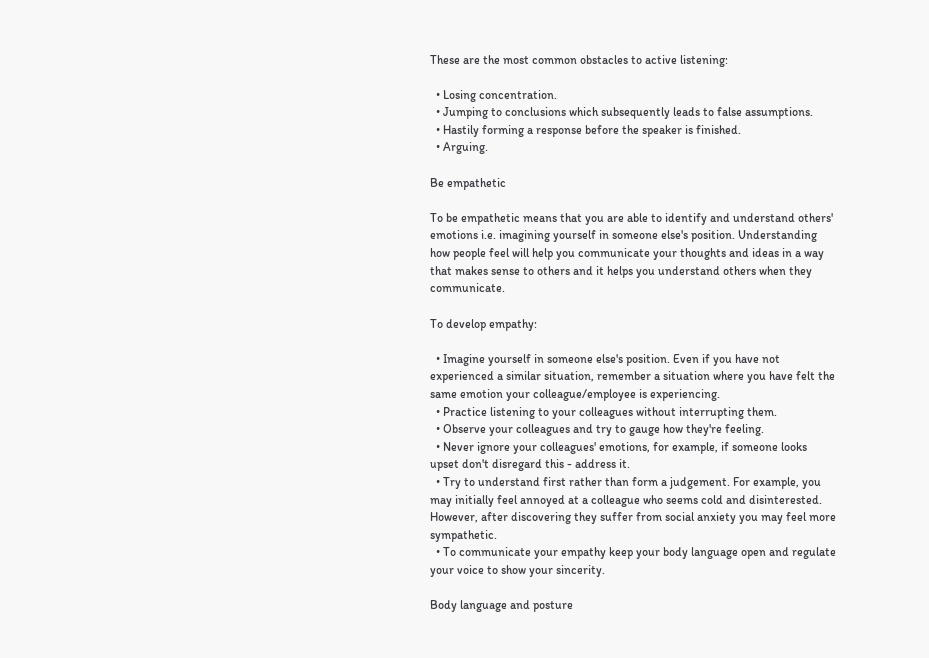These are the most common obstacles to active listening:

  • Losing concentration.
  • Jumping to conclusions which subsequently leads to false assumptions.
  • Hastily forming a response before the speaker is finished.
  • Arguing.

Be empathetic

To be empathetic means that you are able to identify and understand others' emotions i.e. imagining yourself in someone else's position. Understanding how people feel will help you communicate your thoughts and ideas in a way that makes sense to others and it helps you understand others when they communicate.

To develop empathy:

  • Imagine yourself in someone else's position. Even if you have not experienced a similar situation, remember a situation where you have felt the same emotion your colleague/employee is experiencing.
  • Practice listening to your colleagues without interrupting them.
  • Observe your colleagues and try to gauge how they're feeling.
  • Never ignore your colleagues' emotions, for example, if someone looks upset don't disregard this - address it.
  • Try to understand first rather than form a judgement. For example, you may initially feel annoyed at a colleague who seems cold and disinterested. However, after discovering they suffer from social anxiety you may feel more sympathetic.
  • To communicate your empathy keep your body language open and regulate your voice to show your sincerity.

Body language and posture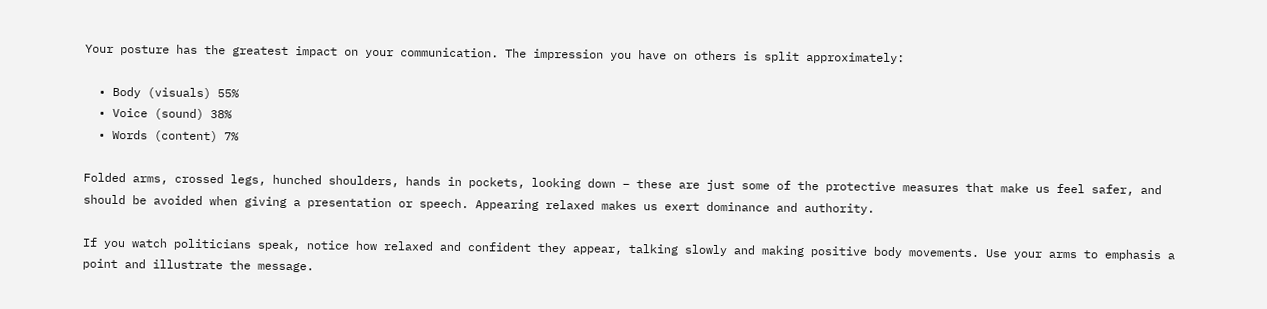Your posture has the greatest impact on your communication. The impression you have on others is split approximately:

  • Body (visuals) 55%
  • Voice (sound) 38%
  • Words (content) 7%

Folded arms, crossed legs, hunched shoulders, hands in pockets, looking down – these are just some of the protective measures that make us feel safer, and should be avoided when giving a presentation or speech. Appearing relaxed makes us exert dominance and authority.

If you watch politicians speak, notice how relaxed and confident they appear, talking slowly and making positive body movements. Use your arms to emphasis a point and illustrate the message.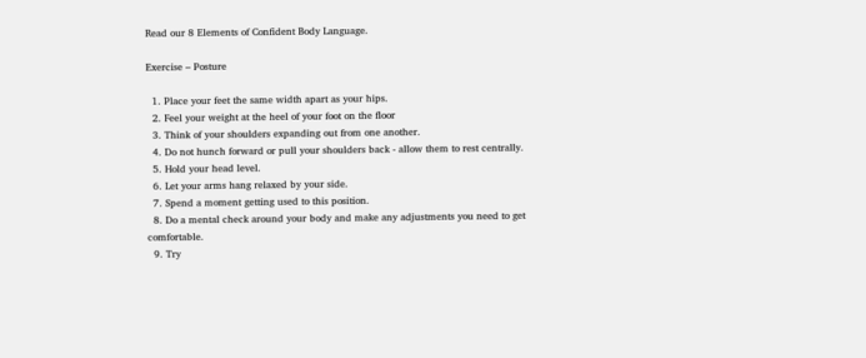Read our 8 Elements of Confident Body Language.

Exercise – Posture

  1. Place your feet the same width apart as your hips.
  2. Feel your weight at the heel of your foot on the floor
  3. Think of your shoulders expanding out from one another.
  4. Do not hunch forward or pull your shoulders back - allow them to rest centrally.
  5. Hold your head level.
  6. Let your arms hang relaxed by your side.
  7. Spend a moment getting used to this position.
  8. Do a mental check around your body and make any adjustments you need to get comfortable.
  9. Try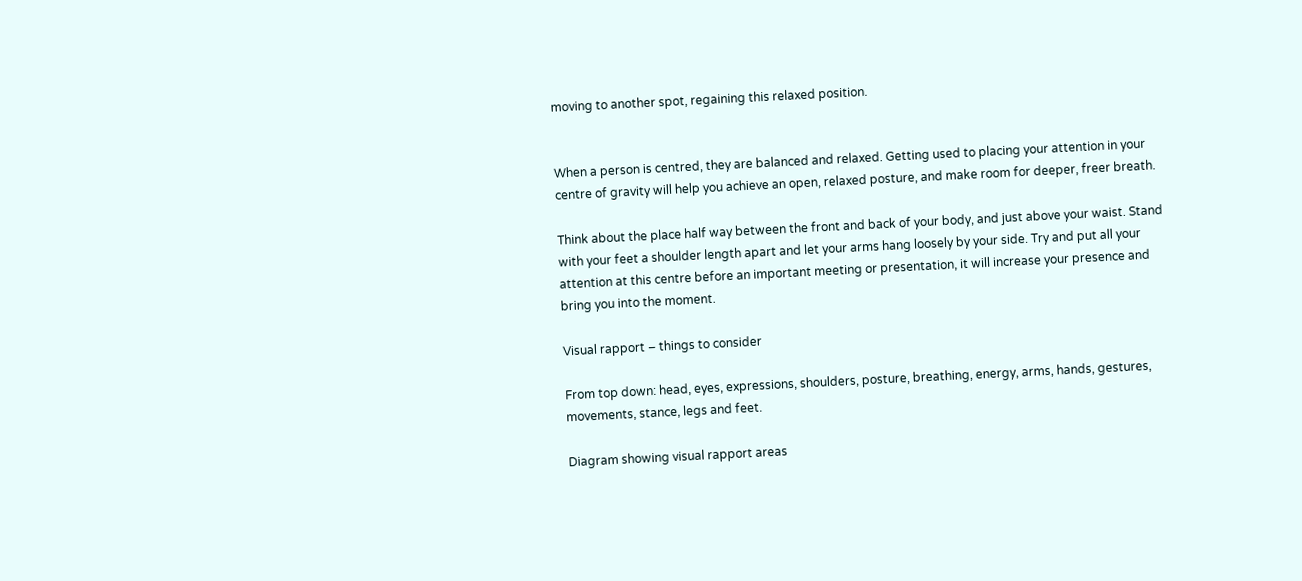moving to another spot, regaining this relaxed position.


When a person is centred, they are balanced and relaxed. Getting used to placing your attention in your centre of gravity will help you achieve an open, relaxed posture, and make room for deeper, freer breath.

Think about the place half way between the front and back of your body, and just above your waist. Stand with your feet a shoulder length apart and let your arms hang loosely by your side. Try and put all your attention at this centre before an important meeting or presentation, it will increase your presence and bring you into the moment.

Visual rapport – things to consider

From top down: head, eyes, expressions, shoulders, posture, breathing, energy, arms, hands, gestures, movements, stance, legs and feet.

Diagram showing visual rapport areas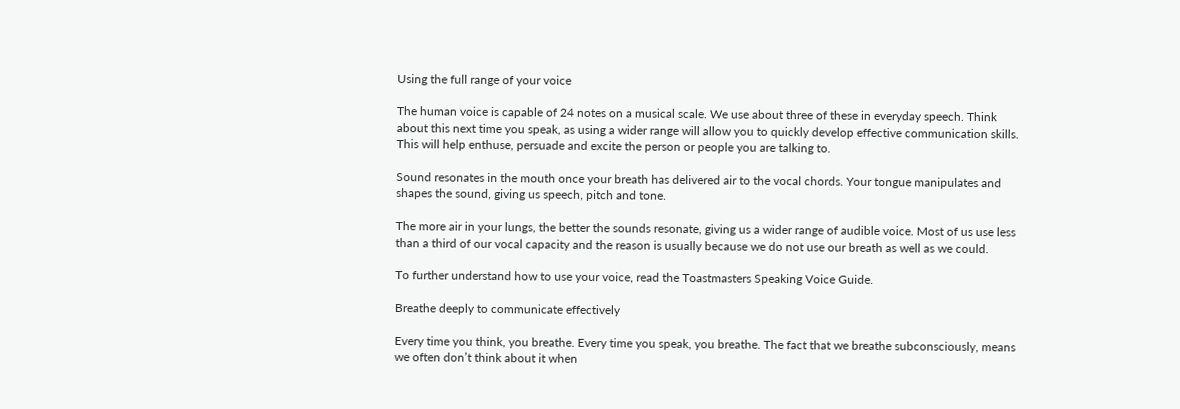Using the full range of your voice

The human voice is capable of 24 notes on a musical scale. We use about three of these in everyday speech. Think about this next time you speak, as using a wider range will allow you to quickly develop effective communication skills. This will help enthuse, persuade and excite the person or people you are talking to.

Sound resonates in the mouth once your breath has delivered air to the vocal chords. Your tongue manipulates and shapes the sound, giving us speech, pitch and tone.

The more air in your lungs, the better the sounds resonate, giving us a wider range of audible voice. Most of us use less than a third of our vocal capacity and the reason is usually because we do not use our breath as well as we could.

To further understand how to use your voice, read the Toastmasters Speaking Voice Guide.

Breathe deeply to communicate effectively

Every time you think, you breathe. Every time you speak, you breathe. The fact that we breathe subconsciously, means we often don’t think about it when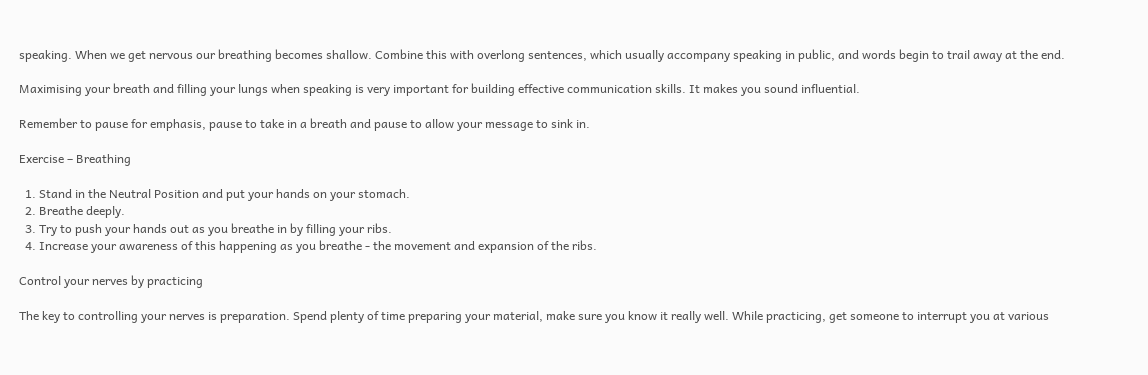speaking. When we get nervous our breathing becomes shallow. Combine this with overlong sentences, which usually accompany speaking in public, and words begin to trail away at the end.

Maximising your breath and filling your lungs when speaking is very important for building effective communication skills. It makes you sound influential.

Remember to pause for emphasis, pause to take in a breath and pause to allow your message to sink in.

Exercise – Breathing

  1. Stand in the Neutral Position and put your hands on your stomach.
  2. Breathe deeply.
  3. Try to push your hands out as you breathe in by filling your ribs.
  4. Increase your awareness of this happening as you breathe - the movement and expansion of the ribs.

Control your nerves by practicing

The key to controlling your nerves is preparation. Spend plenty of time preparing your material, make sure you know it really well. While practicing, get someone to interrupt you at various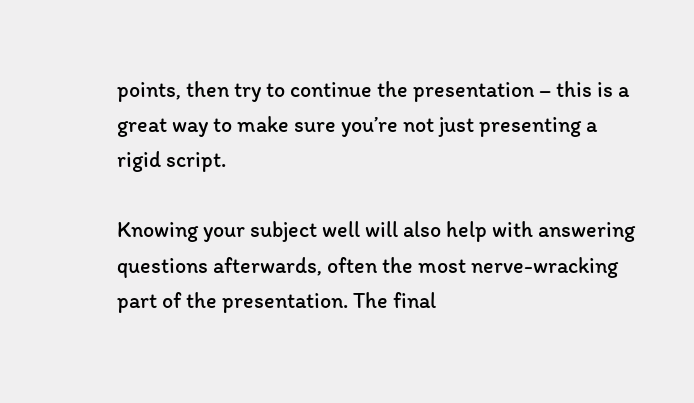points, then try to continue the presentation – this is a great way to make sure you’re not just presenting a rigid script.

Knowing your subject well will also help with answering questions afterwards, often the most nerve-wracking part of the presentation. The final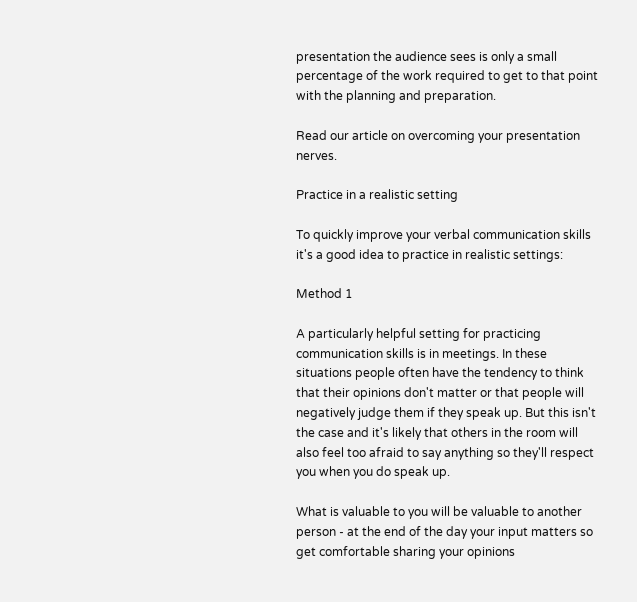presentation the audience sees is only a small percentage of the work required to get to that point with the planning and preparation.

Read our article on overcoming your presentation nerves.

Practice in a realistic setting

To quickly improve your verbal communication skills it's a good idea to practice in realistic settings:

Method 1

A particularly helpful setting for practicing communication skills is in meetings. In these situations people often have the tendency to think that their opinions don't matter or that people will negatively judge them if they speak up. But this isn't the case and it's likely that others in the room will also feel too afraid to say anything so they'll respect you when you do speak up.

What is valuable to you will be valuable to another person - at the end of the day your input matters so get comfortable sharing your opinions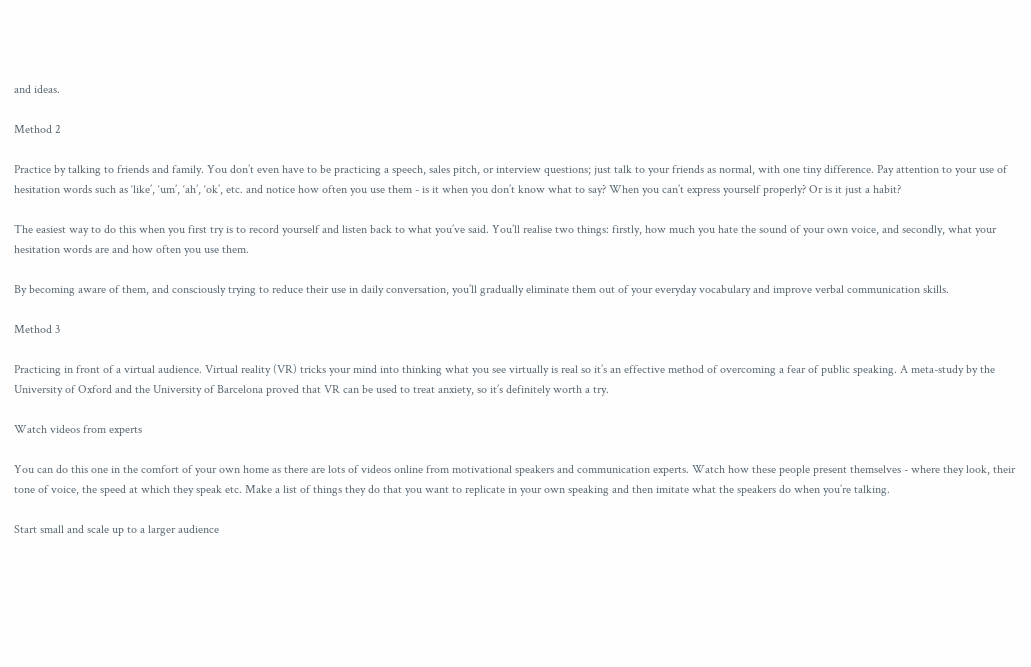and ideas.

Method 2

Practice by talking to friends and family. You don’t even have to be practicing a speech, sales pitch, or interview questions; just talk to your friends as normal, with one tiny difference. Pay attention to your use of hesitation words such as ‘like’, ‘um’, ‘ah’, ‘ok’, etc. and notice how often you use them - is it when you don’t know what to say? When you can’t express yourself properly? Or is it just a habit?

The easiest way to do this when you first try is to record yourself and listen back to what you’ve said. You’ll realise two things: firstly, how much you hate the sound of your own voice, and secondly, what your hesitation words are and how often you use them.

By becoming aware of them, and consciously trying to reduce their use in daily conversation, you’ll gradually eliminate them out of your everyday vocabulary and improve verbal communication skills.

Method 3

Practicing in front of a virtual audience. Virtual reality (VR) tricks your mind into thinking what you see virtually is real so it’s an effective method of overcoming a fear of public speaking. A meta-study by the University of Oxford and the University of Barcelona proved that VR can be used to treat anxiety, so it’s definitely worth a try.

Watch videos from experts

You can do this one in the comfort of your own home as there are lots of videos online from motivational speakers and communication experts. Watch how these people present themselves - where they look, their tone of voice, the speed at which they speak etc. Make a list of things they do that you want to replicate in your own speaking and then imitate what the speakers do when you’re talking.

Start small and scale up to a larger audience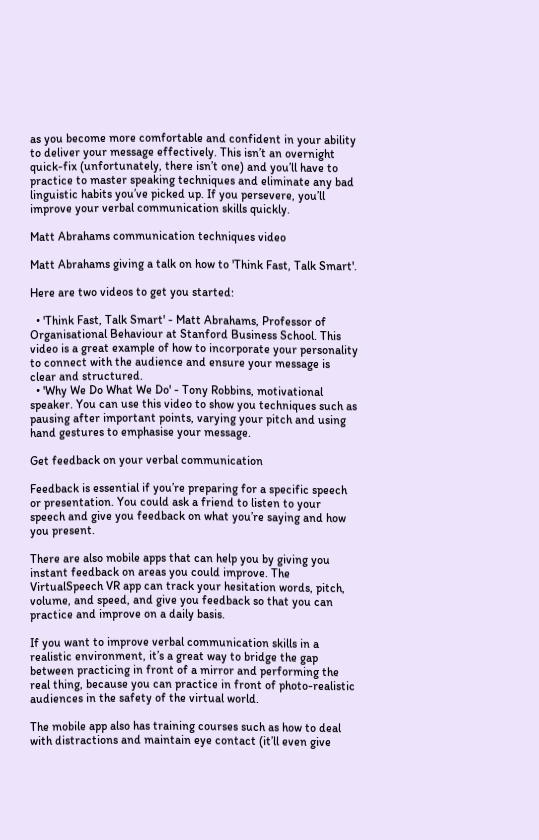as you become more comfortable and confident in your ability to deliver your message effectively. This isn’t an overnight quick-fix (unfortunately, there isn’t one) and you’ll have to practice to master speaking techniques and eliminate any bad linguistic habits you’ve picked up. If you persevere, you’ll improve your verbal communication skills quickly.

Matt Abrahams communication techniques video

Matt Abrahams giving a talk on how to 'Think Fast, Talk Smart'.

Here are two videos to get you started:

  • 'Think Fast, Talk Smart' - Matt Abrahams, Professor of Organisational Behaviour at Stanford Business School. This video is a great example of how to incorporate your personality to connect with the audience and ensure your message is clear and structured.
  • 'Why We Do What We Do' - Tony Robbins, motivational speaker. You can use this video to show you techniques such as pausing after important points, varying your pitch and using hand gestures to emphasise your message.

Get feedback on your verbal communication

Feedback is essential if you’re preparing for a specific speech or presentation. You could ask a friend to listen to your speech and give you feedback on what you’re saying and how you present.

There are also mobile apps that can help you by giving you instant feedback on areas you could improve. The VirtualSpeech VR app can track your hesitation words, pitch, volume, and speed, and give you feedback so that you can practice and improve on a daily basis.

If you want to improve verbal communication skills in a realistic environment, it’s a great way to bridge the gap between practicing in front of a mirror and performing the real thing, because you can practice in front of photo-realistic audiences in the safety of the virtual world.

The mobile app also has training courses such as how to deal with distractions and maintain eye contact (it’ll even give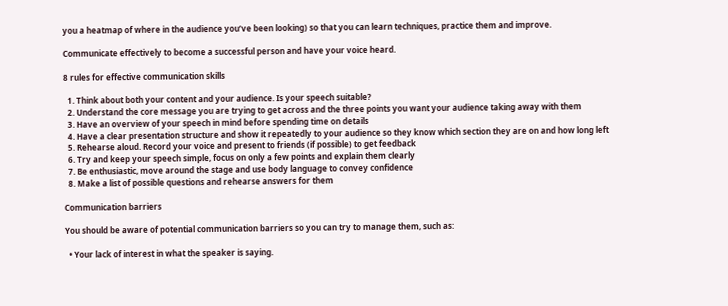you a heatmap of where in the audience you’ve been looking) so that you can learn techniques, practice them and improve.

Communicate effectively to become a successful person and have your voice heard.

8 rules for effective communication skills

  1. Think about both your content and your audience. Is your speech suitable?
  2. Understand the core message you are trying to get across and the three points you want your audience taking away with them
  3. Have an overview of your speech in mind before spending time on details
  4. Have a clear presentation structure and show it repeatedly to your audience so they know which section they are on and how long left
  5. Rehearse aloud. Record your voice and present to friends (if possible) to get feedback
  6. Try and keep your speech simple, focus on only a few points and explain them clearly
  7. Be enthusiastic, move around the stage and use body language to convey confidence
  8. Make a list of possible questions and rehearse answers for them

Communication barriers

You should be aware of potential communication barriers so you can try to manage them, such as:

  • Your lack of interest in what the speaker is saying.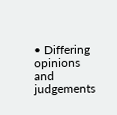• Differing opinions and judgements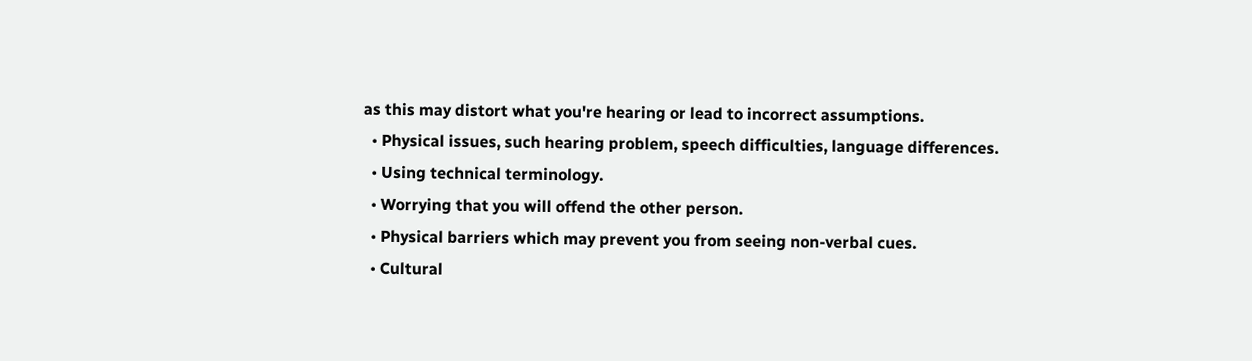as this may distort what you're hearing or lead to incorrect assumptions.
  • Physical issues, such hearing problem, speech difficulties, language differences.
  • Using technical terminology.
  • Worrying that you will offend the other person.
  • Physical barriers which may prevent you from seeing non-verbal cues.
  • Cultural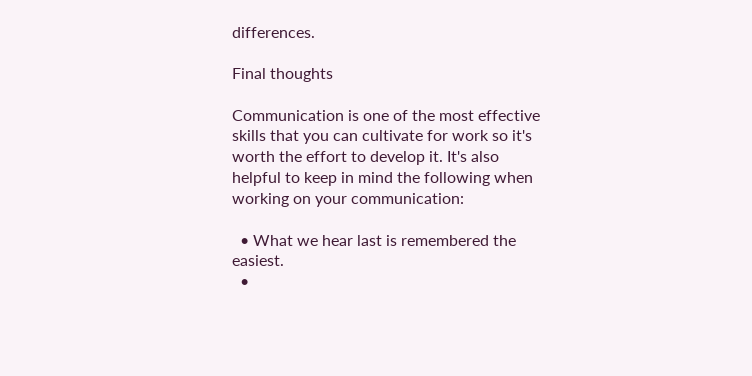differences.

Final thoughts

Communication is one of the most effective skills that you can cultivate for work so it's worth the effort to develop it. It's also helpful to keep in mind the following when working on your communication:

  • What we hear last is remembered the easiest.
  •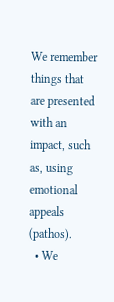We remember things that are presented with an impact, such as, using emotional appeals (pathos).
  • We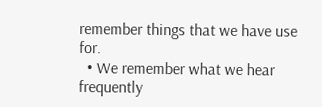remember things that we have use for.
  • We remember what we hear frequently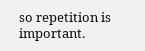so repetition is important.